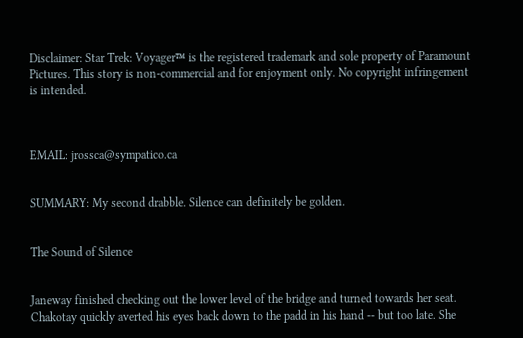Disclaimer: Star Trek: Voyager™ is the registered trademark and sole property of Paramount Pictures. This story is non-commercial and for enjoyment only. No copyright infringement is intended.



EMAIL: jrossca@sympatico.ca


SUMMARY: My second drabble. Silence can definitely be golden.


The Sound of Silence


Janeway finished checking out the lower level of the bridge and turned towards her seat. Chakotay quickly averted his eyes back down to the padd in his hand -- but too late. She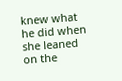knew what he did when she leaned on the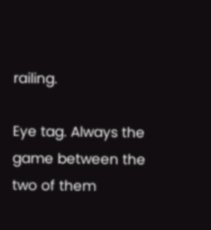railing.

Eye tag. Always the game between the two of them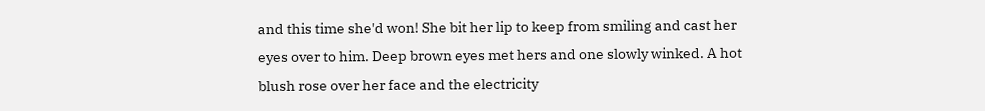and this time she'd won! She bit her lip to keep from smiling and cast her eyes over to him. Deep brown eyes met hers and one slowly winked. A hot blush rose over her face and the electricity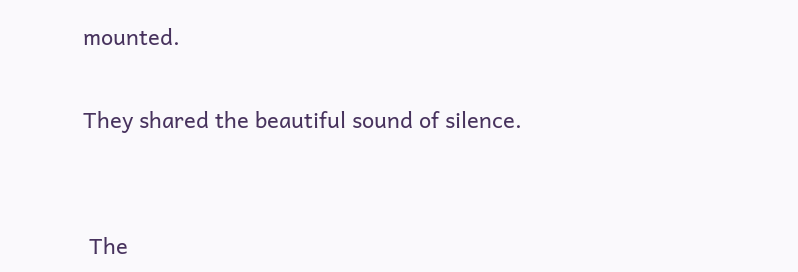mounted.

They shared the beautiful sound of silence.


 The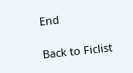End

Back to Ficlist